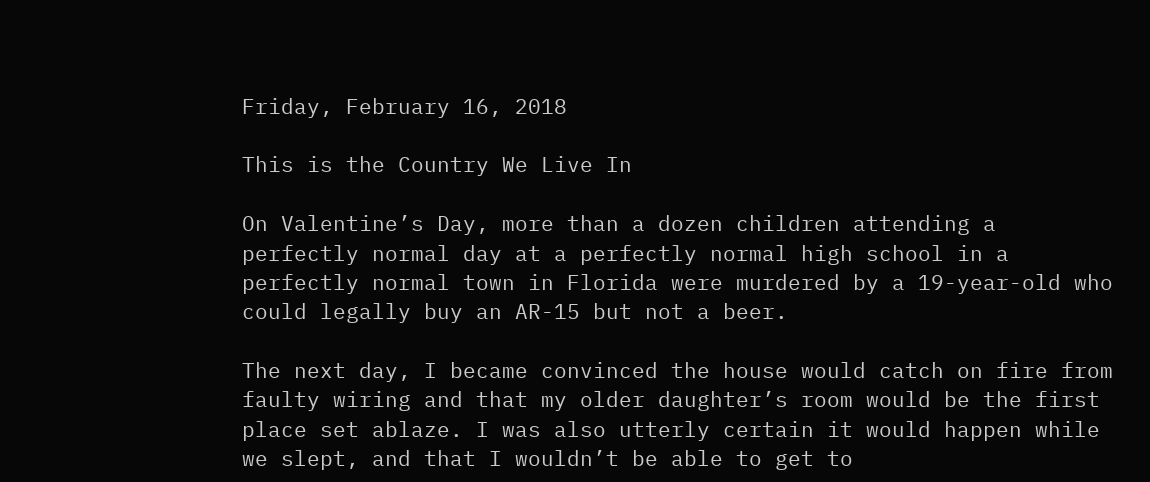Friday, February 16, 2018

This is the Country We Live In

On Valentine’s Day, more than a dozen children attending a perfectly normal day at a perfectly normal high school in a perfectly normal town in Florida were murdered by a 19-year-old who could legally buy an AR-15 but not a beer.

The next day, I became convinced the house would catch on fire from faulty wiring and that my older daughter’s room would be the first place set ablaze. I was also utterly certain it would happen while we slept, and that I wouldn’t be able to get to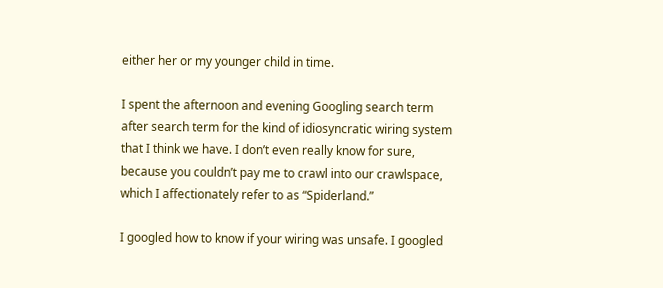either her or my younger child in time.

I spent the afternoon and evening Googling search term after search term for the kind of idiosyncratic wiring system that I think we have. I don’t even really know for sure, because you couldn’t pay me to crawl into our crawlspace, which I affectionately refer to as “Spiderland.”

I googled how to know if your wiring was unsafe. I googled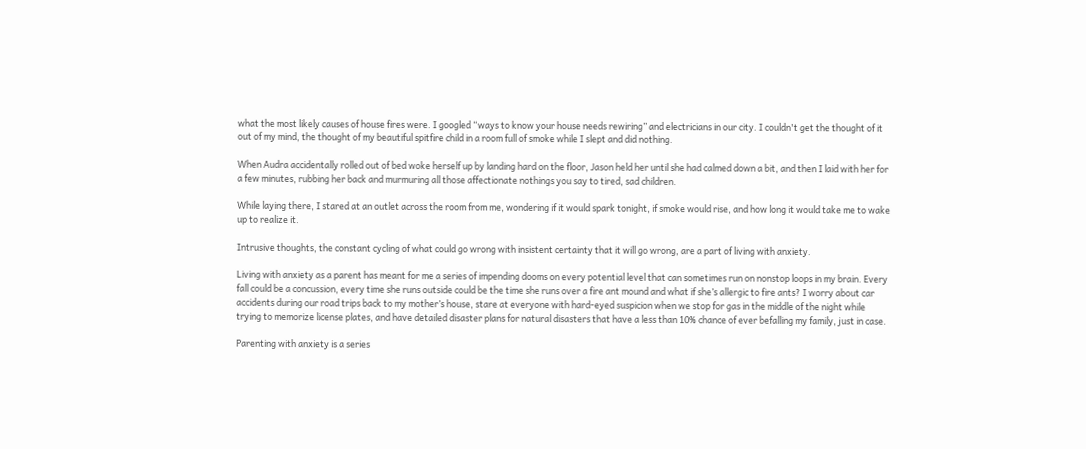what the most likely causes of house fires were. I googled “ways to know your house needs rewiring” and electricians in our city. I couldn't get the thought of it out of my mind, the thought of my beautiful spitfire child in a room full of smoke while I slept and did nothing.

When Audra accidentally rolled out of bed woke herself up by landing hard on the floor, Jason held her until she had calmed down a bit, and then I laid with her for a few minutes, rubbing her back and murmuring all those affectionate nothings you say to tired, sad children.

While laying there, I stared at an outlet across the room from me, wondering if it would spark tonight, if smoke would rise, and how long it would take me to wake up to realize it.

Intrusive thoughts, the constant cycling of what could go wrong with insistent certainty that it will go wrong, are a part of living with anxiety.

Living with anxiety as a parent has meant for me a series of impending dooms on every potential level that can sometimes run on nonstop loops in my brain. Every fall could be a concussion, every time she runs outside could be the time she runs over a fire ant mound and what if she’s allergic to fire ants? I worry about car accidents during our road trips back to my mother’s house, stare at everyone with hard-eyed suspicion when we stop for gas in the middle of the night while trying to memorize license plates, and have detailed disaster plans for natural disasters that have a less than 10% chance of ever befalling my family, just in case.

Parenting with anxiety is a series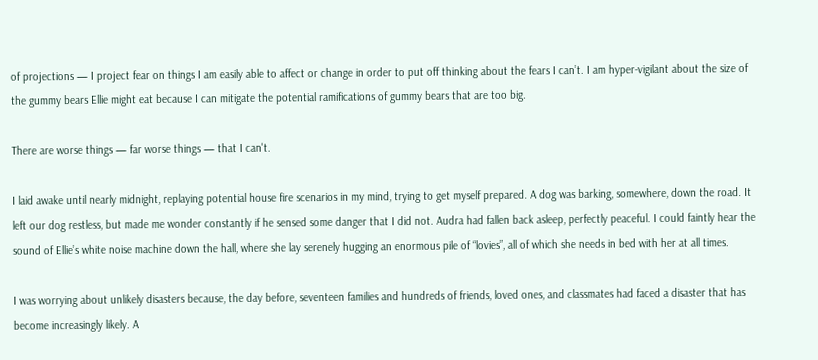of projections — I project fear on things I am easily able to affect or change in order to put off thinking about the fears I can’t. I am hyper-vigilant about the size of the gummy bears Ellie might eat because I can mitigate the potential ramifications of gummy bears that are too big.

There are worse things — far worse things — that I can't.

I laid awake until nearly midnight, replaying potential house fire scenarios in my mind, trying to get myself prepared. A dog was barking, somewhere, down the road. It left our dog restless, but made me wonder constantly if he sensed some danger that I did not. Audra had fallen back asleep, perfectly peaceful. I could faintly hear the sound of Ellie’s white noise machine down the hall, where she lay serenely hugging an enormous pile of “lovies”, all of which she needs in bed with her at all times.

I was worrying about unlikely disasters because, the day before, seventeen families and hundreds of friends, loved ones, and classmates had faced a disaster that has become increasingly likely. A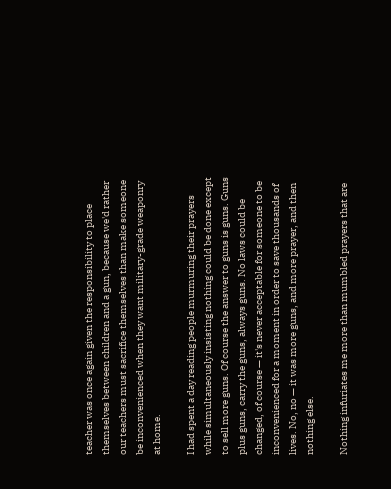teacher was once again given the responsibility to place themselves between children and a gun, because we'd rather our teachers must sacrifice themselves than make someone be inconvenienced when they want military-grade weaponry at home.

I had spent a day reading people murmuring their prayers while simultaneously insisting nothing could be done except to sell more guns. Of course the answer to guns is guns. Guns plus guns, carry the guns, always guns. No laws could be changed, of course — it's never acceptable for someone to be inconvenienced for a moment in order to save thousands of lives. No, no — it was more guns, and more prayer, and then nothing else.

Nothing infuriates me more than mumbled prayers that are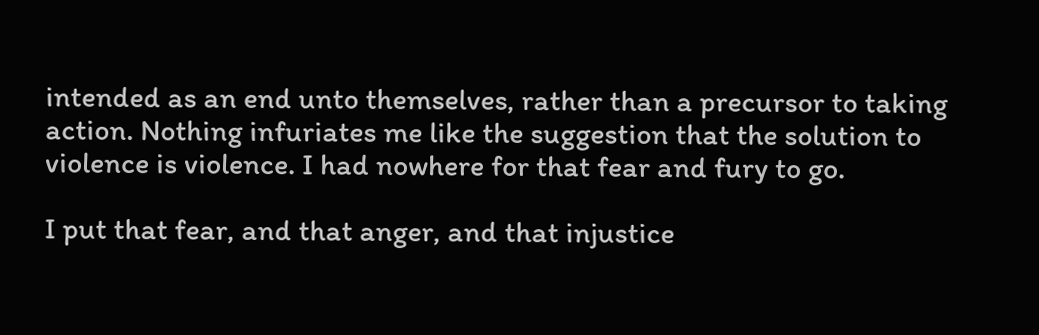intended as an end unto themselves, rather than a precursor to taking action. Nothing infuriates me like the suggestion that the solution to violence is violence. I had nowhere for that fear and fury to go.

I put that fear, and that anger, and that injustice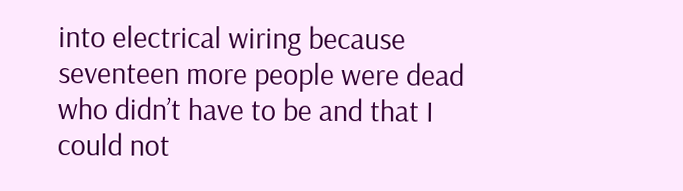into electrical wiring because seventeen more people were dead who didn’t have to be and that I could not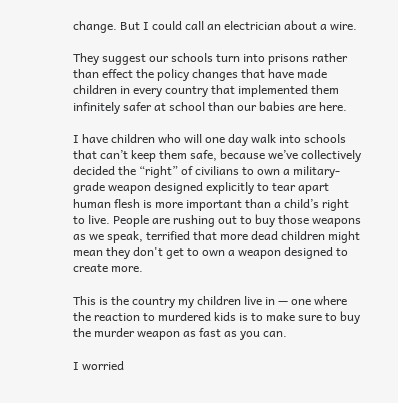change. But I could call an electrician about a wire.

They suggest our schools turn into prisons rather than effect the policy changes that have made children in every country that implemented them infinitely safer at school than our babies are here.

I have children who will one day walk into schools that can’t keep them safe, because we’ve collectively decided the “right” of civilians to own a military-grade weapon designed explicitly to tear apart human flesh is more important than a child’s right to live. People are rushing out to buy those weapons as we speak, terrified that more dead children might mean they don't get to own a weapon designed to create more.

This is the country my children live in — one where the reaction to murdered kids is to make sure to buy the murder weapon as fast as you can.

I worried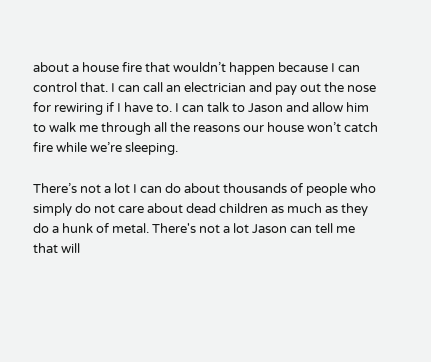about a house fire that wouldn’t happen because I can control that. I can call an electrician and pay out the nose for rewiring if I have to. I can talk to Jason and allow him to walk me through all the reasons our house won’t catch fire while we’re sleeping.

There’s not a lot I can do about thousands of people who simply do not care about dead children as much as they do a hunk of metal. There's not a lot Jason can tell me that will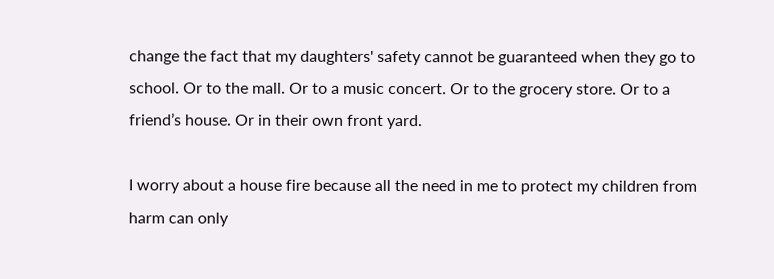change the fact that my daughters' safety cannot be guaranteed when they go to school. Or to the mall. Or to a music concert. Or to the grocery store. Or to a friend’s house. Or in their own front yard.

I worry about a house fire because all the need in me to protect my children from harm can only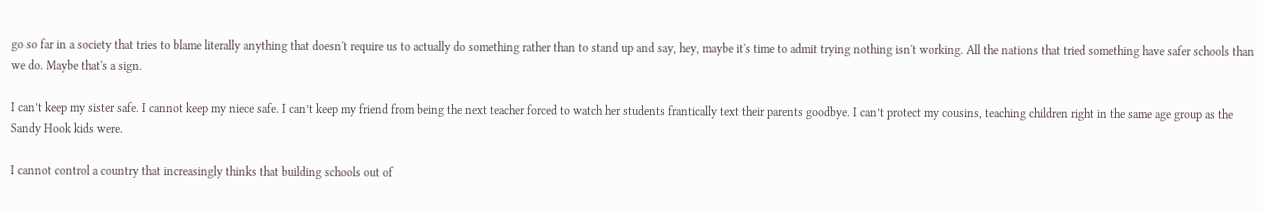go so far in a society that tries to blame literally anything that doesn't require us to actually do something rather than to stand up and say, hey, maybe it's time to admit trying nothing isn't working. All the nations that tried something have safer schools than we do. Maybe that's a sign.

I can’t keep my sister safe. I cannot keep my niece safe. I can’t keep my friend from being the next teacher forced to watch her students frantically text their parents goodbye. I can’t protect my cousins, teaching children right in the same age group as the Sandy Hook kids were.

I cannot control a country that increasingly thinks that building schools out of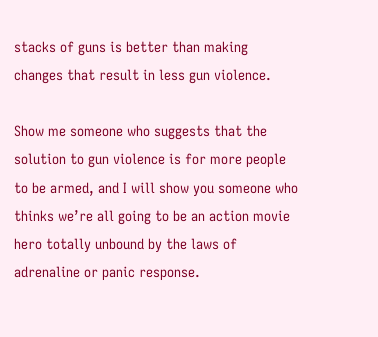stacks of guns is better than making changes that result in less gun violence.

Show me someone who suggests that the solution to gun violence is for more people to be armed, and I will show you someone who thinks we’re all going to be an action movie hero totally unbound by the laws of adrenaline or panic response.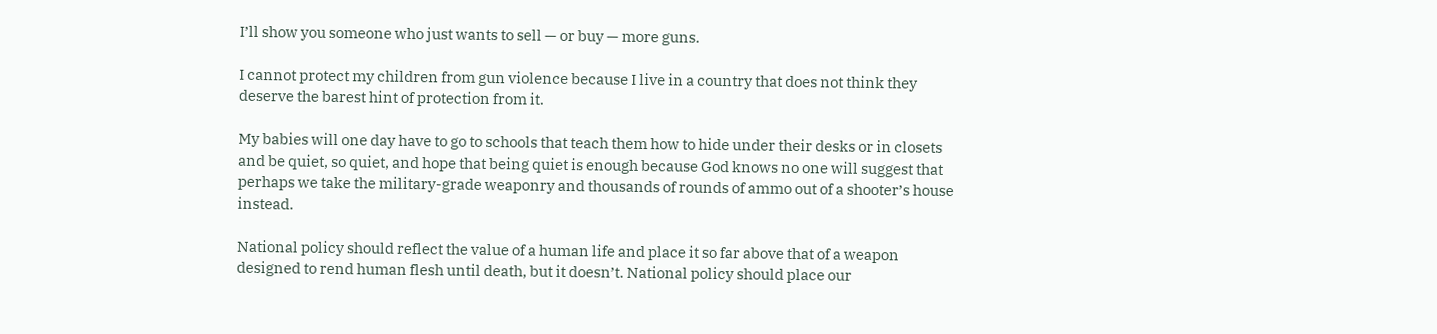I’ll show you someone who just wants to sell — or buy — more guns.

I cannot protect my children from gun violence because I live in a country that does not think they deserve the barest hint of protection from it.

My babies will one day have to go to schools that teach them how to hide under their desks or in closets and be quiet, so quiet, and hope that being quiet is enough because God knows no one will suggest that perhaps we take the military-grade weaponry and thousands of rounds of ammo out of a shooter’s house instead.

National policy should reflect the value of a human life and place it so far above that of a weapon designed to rend human flesh until death, but it doesn’t. National policy should place our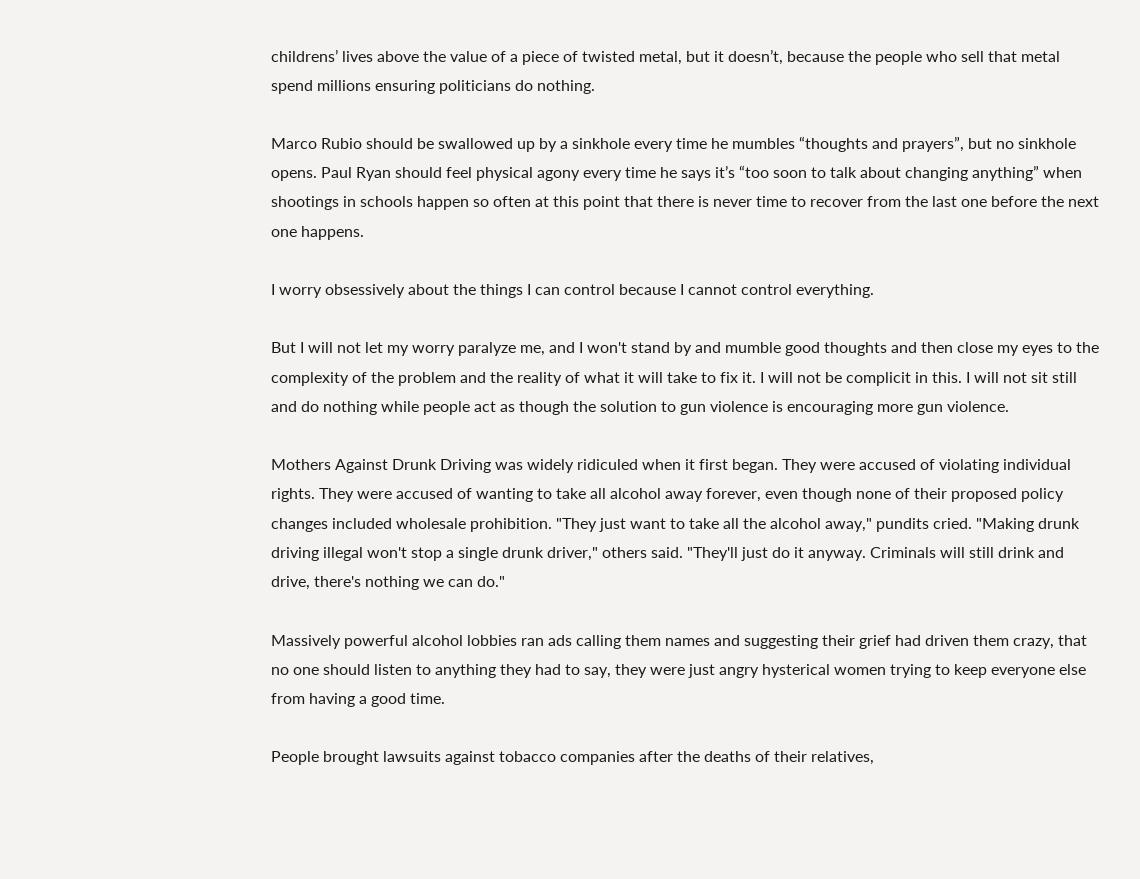childrens’ lives above the value of a piece of twisted metal, but it doesn’t, because the people who sell that metal spend millions ensuring politicians do nothing.

Marco Rubio should be swallowed up by a sinkhole every time he mumbles “thoughts and prayers”, but no sinkhole opens. Paul Ryan should feel physical agony every time he says it’s “too soon to talk about changing anything” when shootings in schools happen so often at this point that there is never time to recover from the last one before the next one happens.

I worry obsessively about the things I can control because I cannot control everything.

But I will not let my worry paralyze me, and I won't stand by and mumble good thoughts and then close my eyes to the complexity of the problem and the reality of what it will take to fix it. I will not be complicit in this. I will not sit still and do nothing while people act as though the solution to gun violence is encouraging more gun violence.

Mothers Against Drunk Driving was widely ridiculed when it first began. They were accused of violating individual rights. They were accused of wanting to take all alcohol away forever, even though none of their proposed policy changes included wholesale prohibition. "They just want to take all the alcohol away," pundits cried. "Making drunk driving illegal won't stop a single drunk driver," others said. "They'll just do it anyway. Criminals will still drink and drive, there's nothing we can do."

Massively powerful alcohol lobbies ran ads calling them names and suggesting their grief had driven them crazy, that no one should listen to anything they had to say, they were just angry hysterical women trying to keep everyone else from having a good time.

People brought lawsuits against tobacco companies after the deaths of their relatives,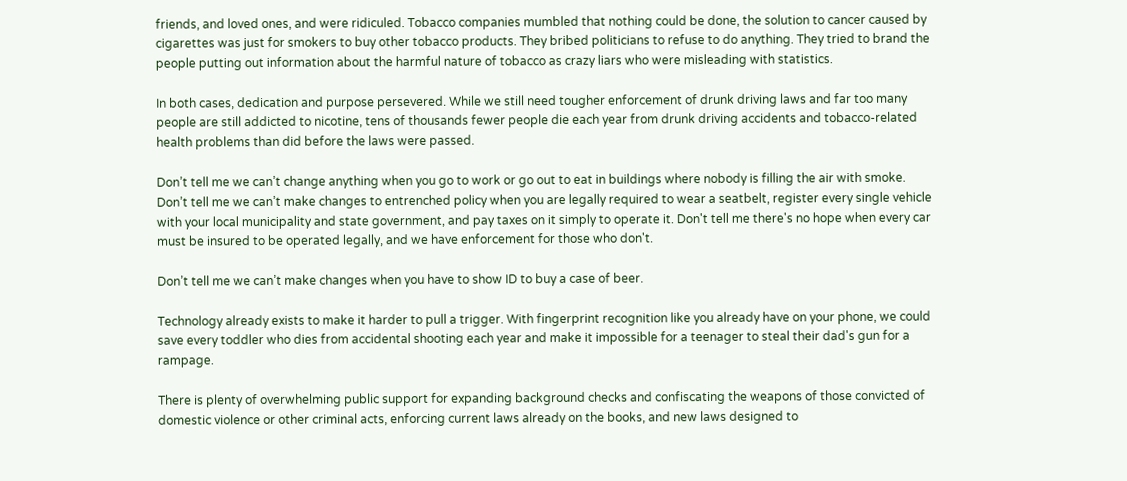friends, and loved ones, and were ridiculed. Tobacco companies mumbled that nothing could be done, the solution to cancer caused by cigarettes was just for smokers to buy other tobacco products. They bribed politicians to refuse to do anything. They tried to brand the people putting out information about the harmful nature of tobacco as crazy liars who were misleading with statistics.

In both cases, dedication and purpose persevered. While we still need tougher enforcement of drunk driving laws and far too many people are still addicted to nicotine, tens of thousands fewer people die each year from drunk driving accidents and tobacco-related health problems than did before the laws were passed.

Don’t tell me we can’t change anything when you go to work or go out to eat in buildings where nobody is filling the air with smoke. Don’t tell me we can’t make changes to entrenched policy when you are legally required to wear a seatbelt, register every single vehicle with your local municipality and state government, and pay taxes on it simply to operate it. Don't tell me there's no hope when every car must be insured to be operated legally, and we have enforcement for those who don't.

Don’t tell me we can’t make changes when you have to show ID to buy a case of beer.

Technology already exists to make it harder to pull a trigger. With fingerprint recognition like you already have on your phone, we could save every toddler who dies from accidental shooting each year and make it impossible for a teenager to steal their dad's gun for a rampage.

There is plenty of overwhelming public support for expanding background checks and confiscating the weapons of those convicted of domestic violence or other criminal acts, enforcing current laws already on the books, and new laws designed to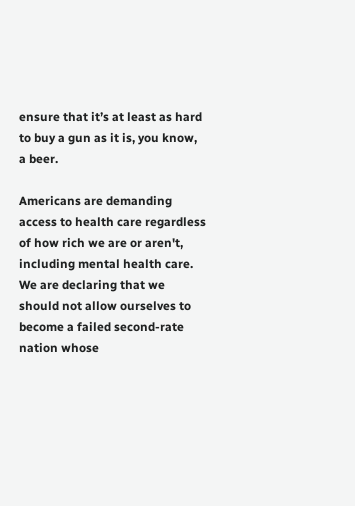ensure that it’s at least as hard to buy a gun as it is, you know, a beer.

Americans are demanding access to health care regardless of how rich we are or aren't, including mental health care. We are declaring that we should not allow ourselves to become a failed second-rate nation whose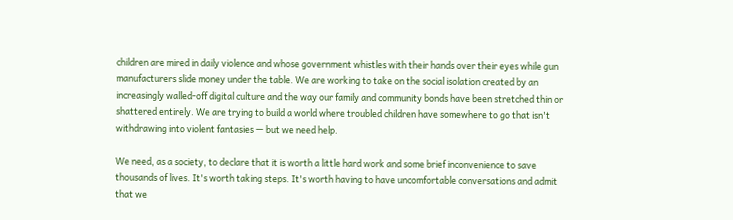children are mired in daily violence and whose government whistles with their hands over their eyes while gun manufacturers slide money under the table. We are working to take on the social isolation created by an increasingly walled-off digital culture and the way our family and community bonds have been stretched thin or shattered entirely. We are trying to build a world where troubled children have somewhere to go that isn't withdrawing into violent fantasies — but we need help.

We need, as a society, to declare that it is worth a little hard work and some brief inconvenience to save thousands of lives. It's worth taking steps. It's worth having to have uncomfortable conversations and admit that we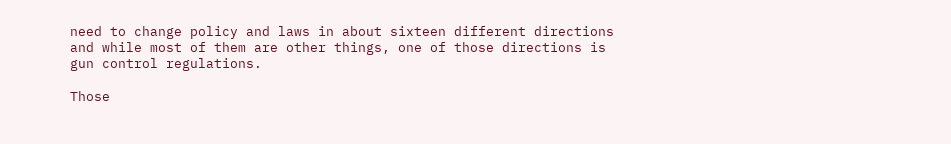need to change policy and laws in about sixteen different directions and while most of them are other things, one of those directions is gun control regulations.

Those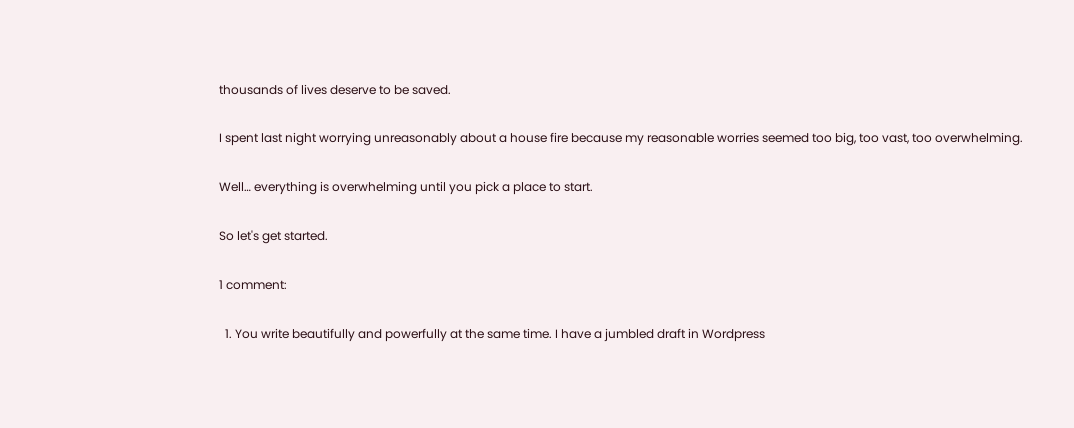thousands of lives deserve to be saved.

I spent last night worrying unreasonably about a house fire because my reasonable worries seemed too big, too vast, too overwhelming.

Well… everything is overwhelming until you pick a place to start.

So let's get started.

1 comment:

  1. You write beautifully and powerfully at the same time. I have a jumbled draft in Wordpress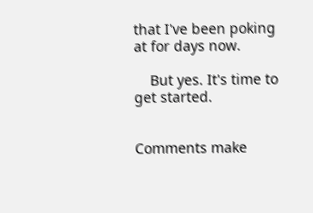that I've been poking at for days now.

    But yes. It's time to get started.


Comments make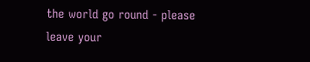the world go round - please leave your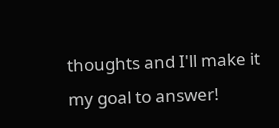thoughts and I'll make it my goal to answer!